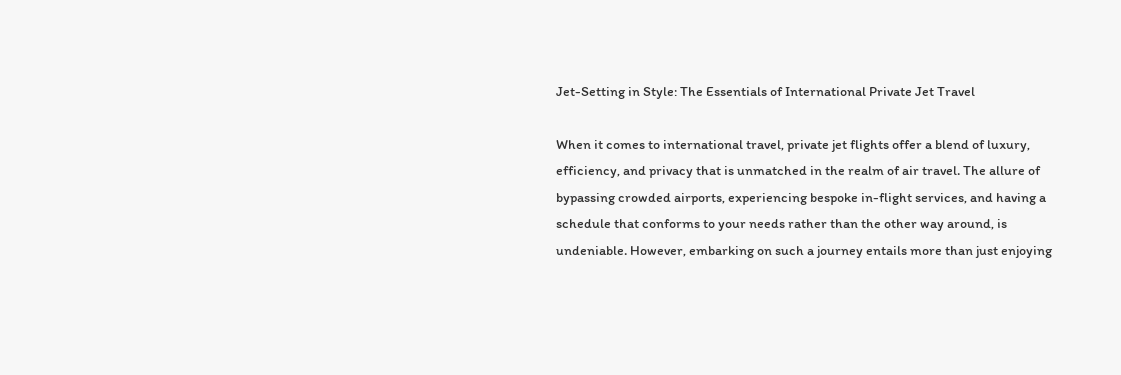Jet-Setting in Style: The Essentials of International Private Jet Travel

When it comes to international travel, private jet flights offer a blend of luxury, efficiency, and privacy that is unmatched in the realm of air travel. The allure of bypassing crowded airports, experiencing bespoke in-flight services, and having a schedule that conforms to your needs rather than the other way around, is undeniable. However, embarking on such a journey entails more than just enjoying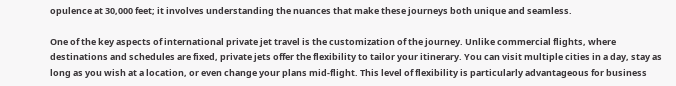opulence at 30,000 feet; it involves understanding the nuances that make these journeys both unique and seamless.

One of the key aspects of international private jet travel is the customization of the journey. Unlike commercial flights, where destinations and schedules are fixed, private jets offer the flexibility to tailor your itinerary. You can visit multiple cities in a day, stay as long as you wish at a location, or even change your plans mid-flight. This level of flexibility is particularly advantageous for business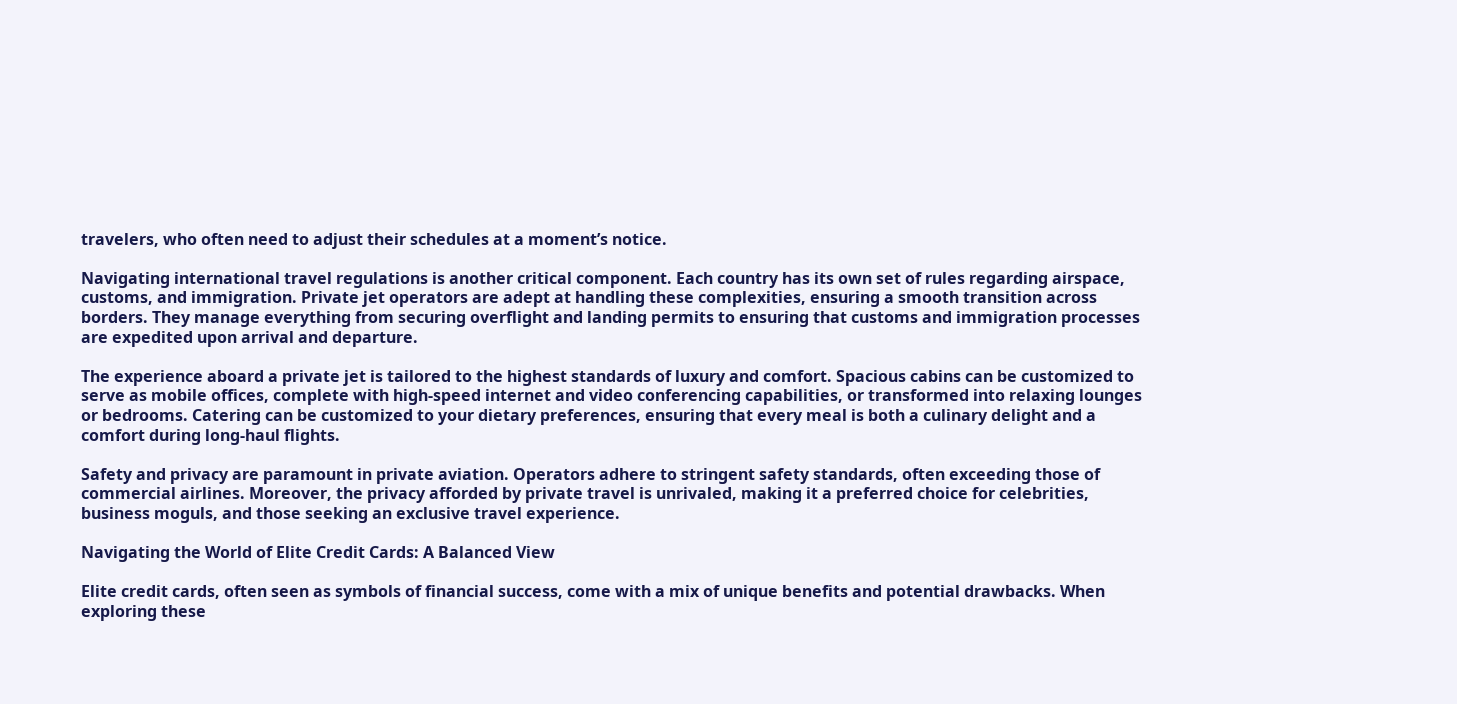travelers, who often need to adjust their schedules at a moment’s notice.

Navigating international travel regulations is another critical component. Each country has its own set of rules regarding airspace, customs, and immigration. Private jet operators are adept at handling these complexities, ensuring a smooth transition across borders. They manage everything from securing overflight and landing permits to ensuring that customs and immigration processes are expedited upon arrival and departure.

The experience aboard a private jet is tailored to the highest standards of luxury and comfort. Spacious cabins can be customized to serve as mobile offices, complete with high-speed internet and video conferencing capabilities, or transformed into relaxing lounges or bedrooms. Catering can be customized to your dietary preferences, ensuring that every meal is both a culinary delight and a comfort during long-haul flights.

Safety and privacy are paramount in private aviation. Operators adhere to stringent safety standards, often exceeding those of commercial airlines. Moreover, the privacy afforded by private travel is unrivaled, making it a preferred choice for celebrities, business moguls, and those seeking an exclusive travel experience.

Navigating the World of Elite Credit Cards: A Balanced View

Elite credit cards, often seen as symbols of financial success, come with a mix of unique benefits and potential drawbacks. When exploring these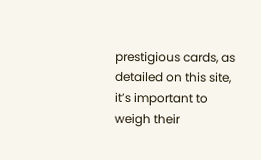prestigious cards, as detailed on this site, it’s important to weigh their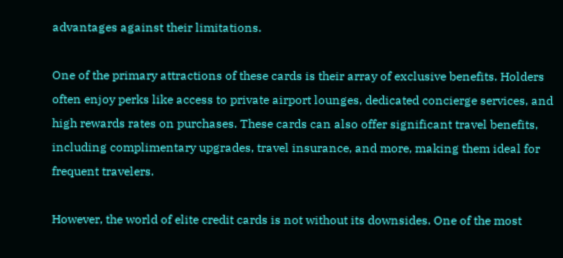advantages against their limitations.

One of the primary attractions of these cards is their array of exclusive benefits. Holders often enjoy perks like access to private airport lounges, dedicated concierge services, and high rewards rates on purchases. These cards can also offer significant travel benefits, including complimentary upgrades, travel insurance, and more, making them ideal for frequent travelers.

However, the world of elite credit cards is not without its downsides. One of the most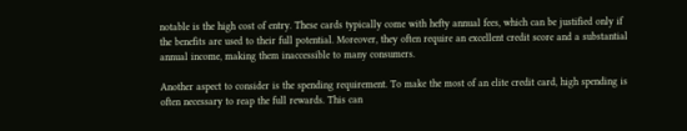notable is the high cost of entry. These cards typically come with hefty annual fees, which can be justified only if the benefits are used to their full potential. Moreover, they often require an excellent credit score and a substantial annual income, making them inaccessible to many consumers.

Another aspect to consider is the spending requirement. To make the most of an elite credit card, high spending is often necessary to reap the full rewards. This can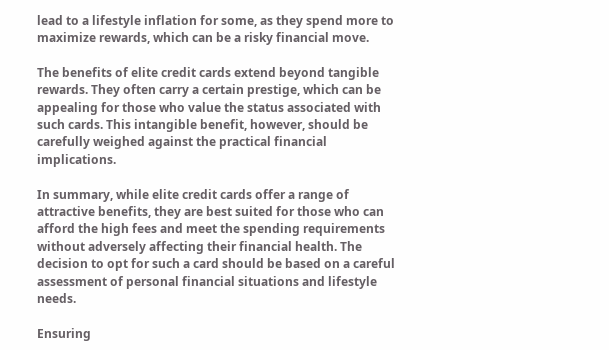lead to a lifestyle inflation for some, as they spend more to maximize rewards, which can be a risky financial move.

The benefits of elite credit cards extend beyond tangible rewards. They often carry a certain prestige, which can be appealing for those who value the status associated with such cards. This intangible benefit, however, should be carefully weighed against the practical financial implications.

In summary, while elite credit cards offer a range of attractive benefits, they are best suited for those who can afford the high fees and meet the spending requirements without adversely affecting their financial health. The decision to opt for such a card should be based on a careful assessment of personal financial situations and lifestyle needs.

Ensuring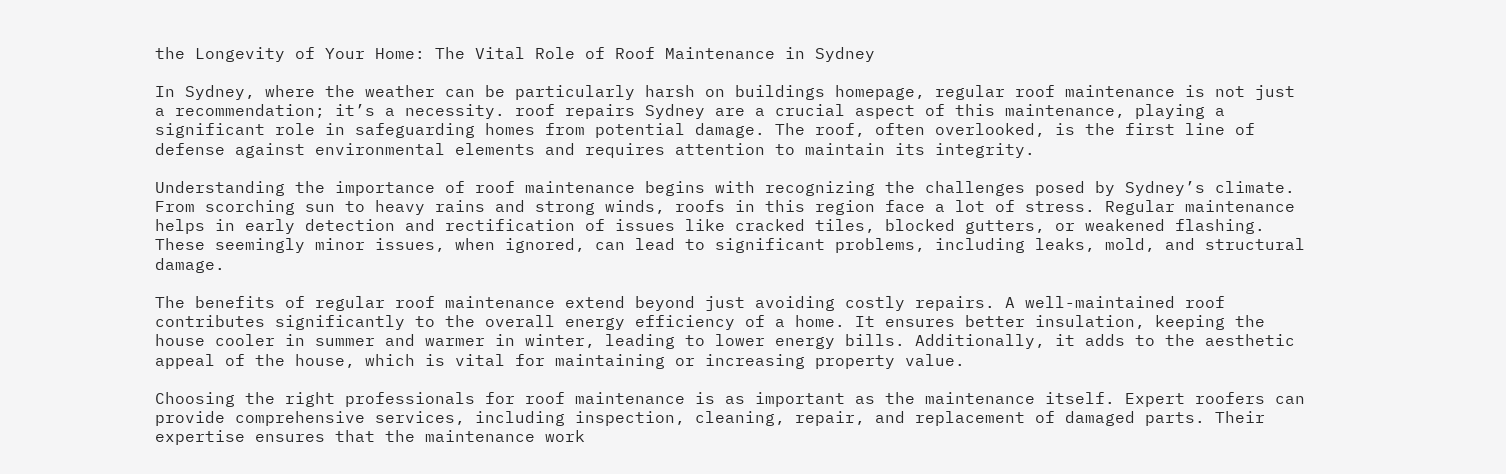the Longevity of Your Home: The Vital Role of Roof Maintenance in Sydney

In Sydney, where the weather can be particularly harsh on buildings homepage, regular roof maintenance is not just a recommendation; it’s a necessity. roof repairs Sydney are a crucial aspect of this maintenance, playing a significant role in safeguarding homes from potential damage. The roof, often overlooked, is the first line of defense against environmental elements and requires attention to maintain its integrity.

Understanding the importance of roof maintenance begins with recognizing the challenges posed by Sydney’s climate. From scorching sun to heavy rains and strong winds, roofs in this region face a lot of stress. Regular maintenance helps in early detection and rectification of issues like cracked tiles, blocked gutters, or weakened flashing. These seemingly minor issues, when ignored, can lead to significant problems, including leaks, mold, and structural damage.

The benefits of regular roof maintenance extend beyond just avoiding costly repairs. A well-maintained roof contributes significantly to the overall energy efficiency of a home. It ensures better insulation, keeping the house cooler in summer and warmer in winter, leading to lower energy bills. Additionally, it adds to the aesthetic appeal of the house, which is vital for maintaining or increasing property value.

Choosing the right professionals for roof maintenance is as important as the maintenance itself. Expert roofers can provide comprehensive services, including inspection, cleaning, repair, and replacement of damaged parts. Their expertise ensures that the maintenance work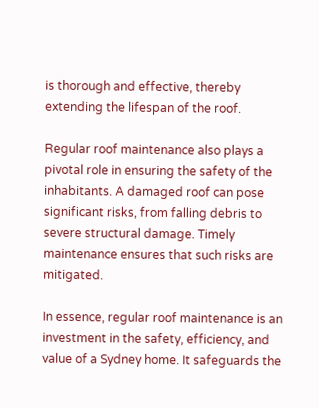is thorough and effective, thereby extending the lifespan of the roof.

Regular roof maintenance also plays a pivotal role in ensuring the safety of the inhabitants. A damaged roof can pose significant risks, from falling debris to severe structural damage. Timely maintenance ensures that such risks are mitigated.

In essence, regular roof maintenance is an investment in the safety, efficiency, and value of a Sydney home. It safeguards the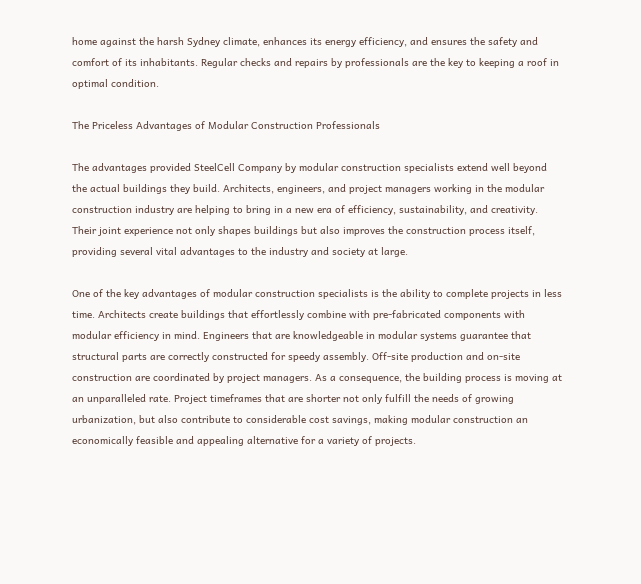home against the harsh Sydney climate, enhances its energy efficiency, and ensures the safety and comfort of its inhabitants. Regular checks and repairs by professionals are the key to keeping a roof in optimal condition.

The Priceless Advantages of Modular Construction Professionals

The advantages provided SteelCell Company by modular construction specialists extend well beyond the actual buildings they build. Architects, engineers, and project managers working in the modular construction industry are helping to bring in a new era of efficiency, sustainability, and creativity. Their joint experience not only shapes buildings but also improves the construction process itself, providing several vital advantages to the industry and society at large.

One of the key advantages of modular construction specialists is the ability to complete projects in less time. Architects create buildings that effortlessly combine with pre-fabricated components with modular efficiency in mind. Engineers that are knowledgeable in modular systems guarantee that structural parts are correctly constructed for speedy assembly. Off-site production and on-site construction are coordinated by project managers. As a consequence, the building process is moving at an unparalleled rate. Project timeframes that are shorter not only fulfill the needs of growing urbanization, but also contribute to considerable cost savings, making modular construction an economically feasible and appealing alternative for a variety of projects.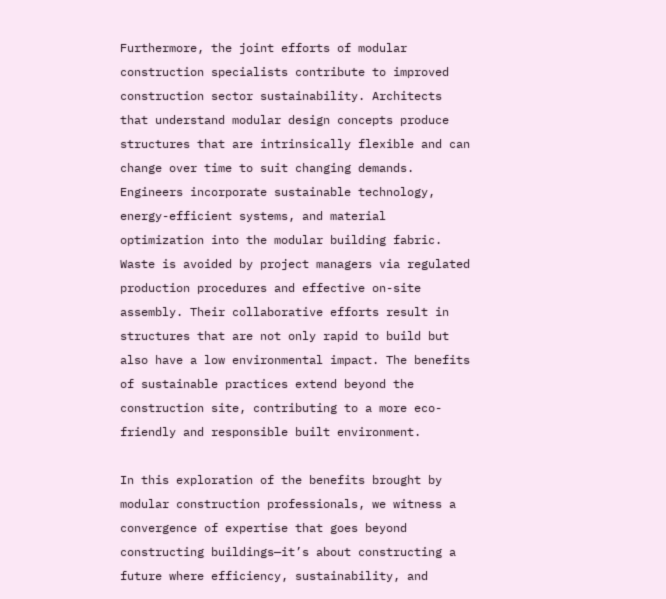Furthermore, the joint efforts of modular construction specialists contribute to improved construction sector sustainability. Architects that understand modular design concepts produce structures that are intrinsically flexible and can change over time to suit changing demands. Engineers incorporate sustainable technology, energy-efficient systems, and material optimization into the modular building fabric. Waste is avoided by project managers via regulated production procedures and effective on-site assembly. Their collaborative efforts result in structures that are not only rapid to build but also have a low environmental impact. The benefits of sustainable practices extend beyond the construction site, contributing to a more eco-friendly and responsible built environment.

In this exploration of the benefits brought by modular construction professionals, we witness a convergence of expertise that goes beyond constructing buildings—it’s about constructing a future where efficiency, sustainability, and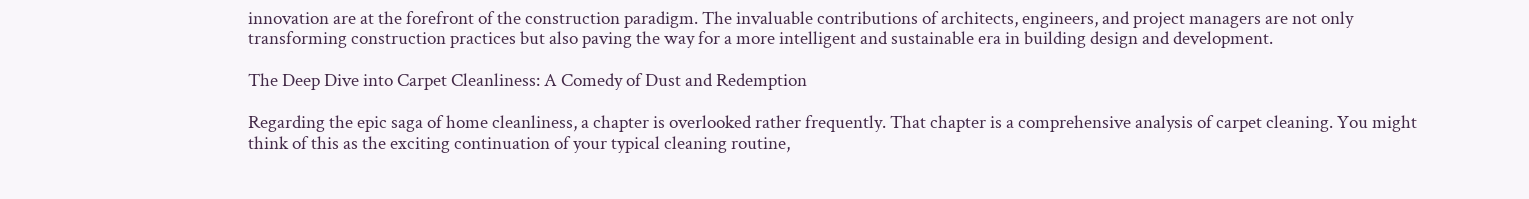innovation are at the forefront of the construction paradigm. The invaluable contributions of architects, engineers, and project managers are not only transforming construction practices but also paving the way for a more intelligent and sustainable era in building design and development.

The Deep Dive into Carpet Cleanliness: A Comedy of Dust and Redemption

Regarding the epic saga of home cleanliness, a chapter is overlooked rather frequently. That chapter is a comprehensive analysis of carpet cleaning. You might think of this as the exciting continuation of your typical cleaning routine,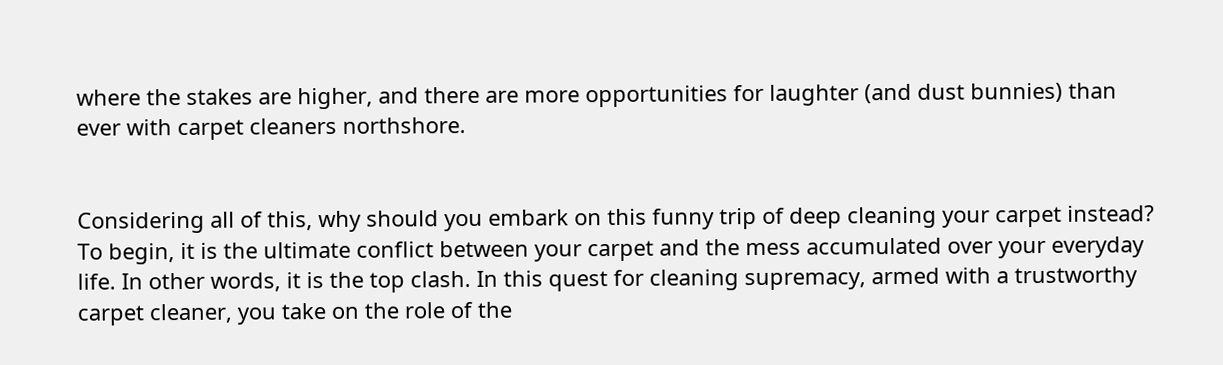where the stakes are higher, and there are more opportunities for laughter (and dust bunnies) than ever with carpet cleaners northshore.


Considering all of this, why should you embark on this funny trip of deep cleaning your carpet instead? To begin, it is the ultimate conflict between your carpet and the mess accumulated over your everyday life. In other words, it is the top clash. In this quest for cleaning supremacy, armed with a trustworthy carpet cleaner, you take on the role of the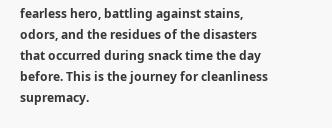fearless hero, battling against stains, odors, and the residues of the disasters that occurred during snack time the day before. This is the journey for cleanliness supremacy.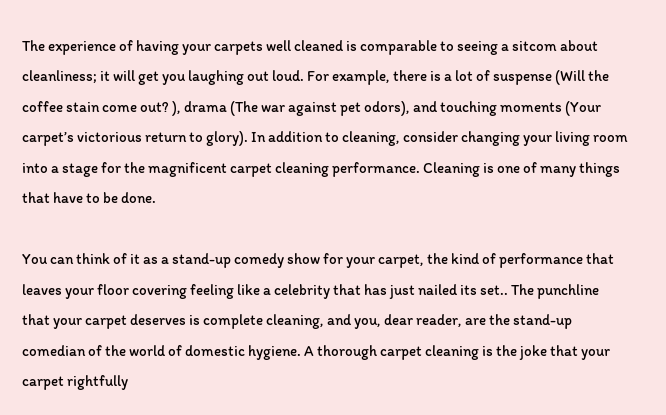The experience of having your carpets well cleaned is comparable to seeing a sitcom about cleanliness; it will get you laughing out loud. For example, there is a lot of suspense (Will the coffee stain come out? ), drama (The war against pet odors), and touching moments (Your carpet’s victorious return to glory). In addition to cleaning, consider changing your living room into a stage for the magnificent carpet cleaning performance. Cleaning is one of many things that have to be done.

You can think of it as a stand-up comedy show for your carpet, the kind of performance that leaves your floor covering feeling like a celebrity that has just nailed its set.. The punchline that your carpet deserves is complete cleaning, and you, dear reader, are the stand-up comedian of the world of domestic hygiene. A thorough carpet cleaning is the joke that your carpet rightfully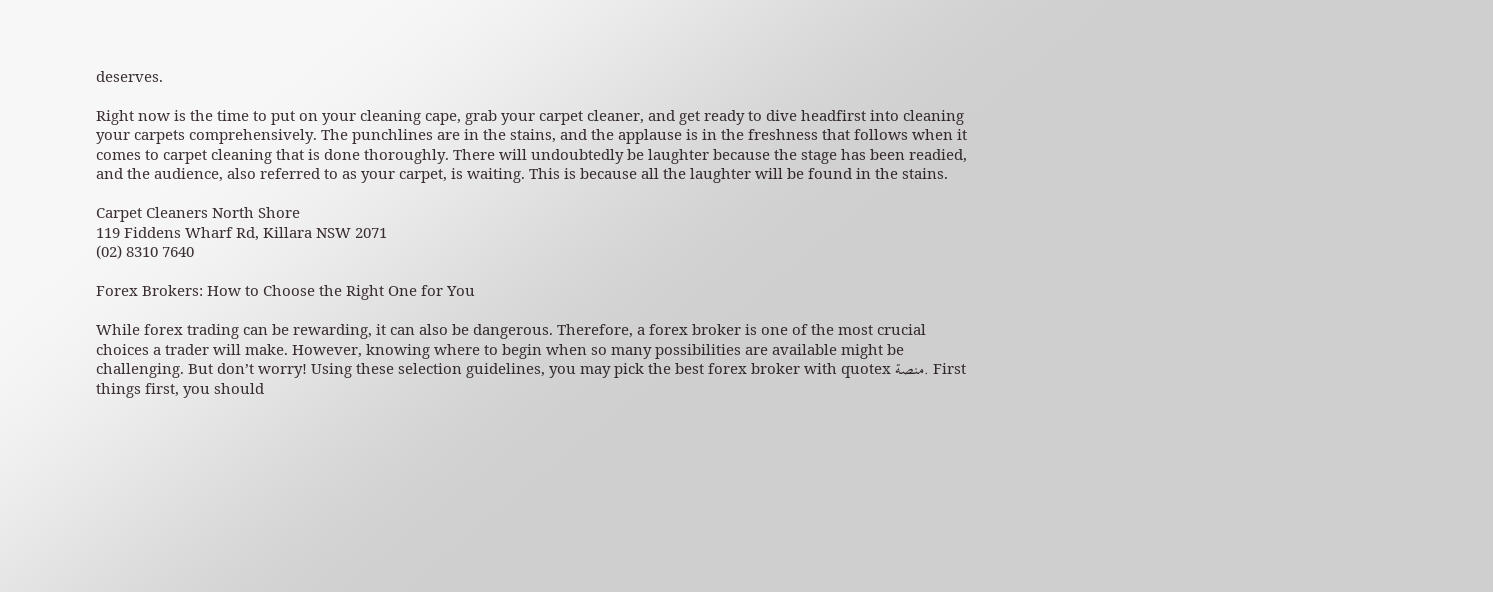deserves.

Right now is the time to put on your cleaning cape, grab your carpet cleaner, and get ready to dive headfirst into cleaning your carpets comprehensively. The punchlines are in the stains, and the applause is in the freshness that follows when it comes to carpet cleaning that is done thoroughly. There will undoubtedly be laughter because the stage has been readied, and the audience, also referred to as your carpet, is waiting. This is because all the laughter will be found in the stains.

Carpet Cleaners North Shore
119 Fiddens Wharf Rd, Killara NSW 2071
(02) 8310 7640

Forex Brokers: How to Choose the Right One for You

While forex trading can be rewarding, it can also be dangerous. Therefore, a forex broker is one of the most crucial choices a trader will make. However, knowing where to begin when so many possibilities are available might be challenging. But don’t worry! Using these selection guidelines, you may pick the best forex broker with quotex منصة. First things first, you should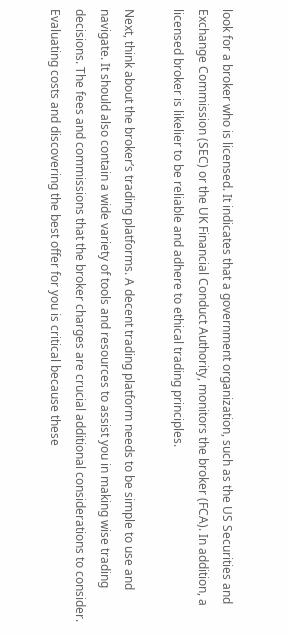look for a broker who is licensed. It indicates that a government organization, such as the US Securities and Exchange Commission (SEC) or the UK Financial Conduct Authority, monitors the broker (FCA). In addition, a licensed broker is likelier to be reliable and adhere to ethical trading principles.

Next, think about the broker’s trading platforms. A decent trading platform needs to be simple to use and navigate. It should also contain a wide variety of tools and resources to assist you in making wise trading decisions. The fees and commissions that the broker charges are crucial additional considerations to consider. Evaluating costs and discovering the best offer for you is critical because these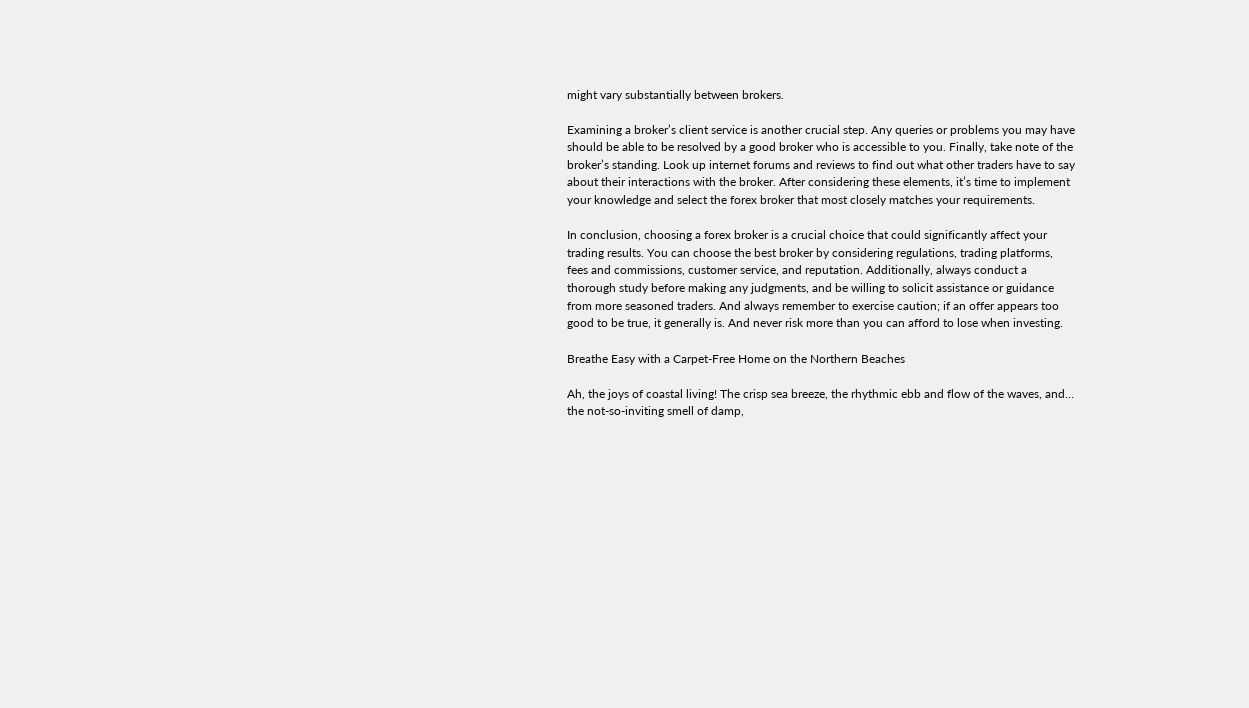might vary substantially between brokers.

Examining a broker’s client service is another crucial step. Any queries or problems you may have should be able to be resolved by a good broker who is accessible to you. Finally, take note of the broker’s standing. Look up internet forums and reviews to find out what other traders have to say about their interactions with the broker. After considering these elements, it’s time to implement your knowledge and select the forex broker that most closely matches your requirements.

In conclusion, choosing a forex broker is a crucial choice that could significantly affect your trading results. You can choose the best broker by considering regulations, trading platforms, fees and commissions, customer service, and reputation. Additionally, always conduct a thorough study before making any judgments, and be willing to solicit assistance or guidance from more seasoned traders. And always remember to exercise caution; if an offer appears too good to be true, it generally is. And never risk more than you can afford to lose when investing.

Breathe Easy with a Carpet-Free Home on the Northern Beaches

Ah, the joys of coastal living! The crisp sea breeze, the rhythmic ebb and flow of the waves, and… the not-so-inviting smell of damp,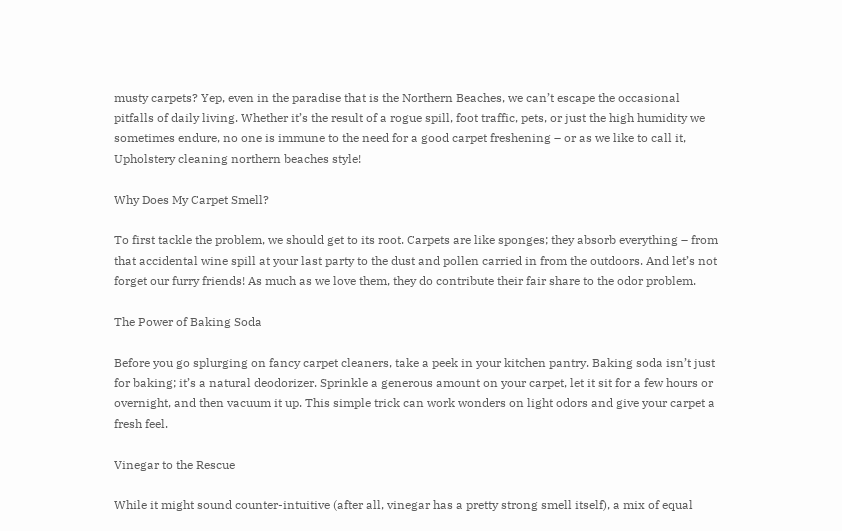musty carpets? Yep, even in the paradise that is the Northern Beaches, we can’t escape the occasional pitfalls of daily living. Whether it’s the result of a rogue spill, foot traffic, pets, or just the high humidity we sometimes endure, no one is immune to the need for a good carpet freshening – or as we like to call it, Upholstery cleaning northern beaches style!

Why Does My Carpet Smell?

To first tackle the problem, we should get to its root. Carpets are like sponges; they absorb everything – from that accidental wine spill at your last party to the dust and pollen carried in from the outdoors. And let’s not forget our furry friends! As much as we love them, they do contribute their fair share to the odor problem.

The Power of Baking Soda

Before you go splurging on fancy carpet cleaners, take a peek in your kitchen pantry. Baking soda isn’t just for baking; it’s a natural deodorizer. Sprinkle a generous amount on your carpet, let it sit for a few hours or overnight, and then vacuum it up. This simple trick can work wonders on light odors and give your carpet a fresh feel.

Vinegar to the Rescue

While it might sound counter-intuitive (after all, vinegar has a pretty strong smell itself), a mix of equal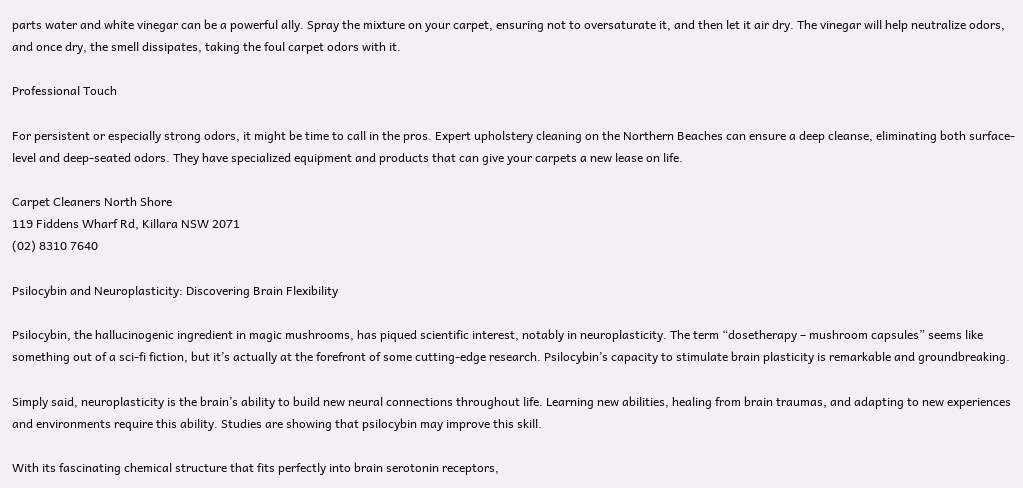parts water and white vinegar can be a powerful ally. Spray the mixture on your carpet, ensuring not to oversaturate it, and then let it air dry. The vinegar will help neutralize odors, and once dry, the smell dissipates, taking the foul carpet odors with it.

Professional Touch

For persistent or especially strong odors, it might be time to call in the pros. Expert upholstery cleaning on the Northern Beaches can ensure a deep cleanse, eliminating both surface-level and deep-seated odors. They have specialized equipment and products that can give your carpets a new lease on life.

Carpet Cleaners North Shore
119 Fiddens Wharf Rd, Killara NSW 2071
(02) 8310 7640

Psilocybin and Neuroplasticity: Discovering Brain Flexibility

Psilocybin, the hallucinogenic ingredient in magic mushrooms, has piqued scientific interest, notably in neuroplasticity. The term “dosetherapy – mushroom capsules” seems like something out of a sci-fi fiction, but it’s actually at the forefront of some cutting-edge research. Psilocybin’s capacity to stimulate brain plasticity is remarkable and groundbreaking.

Simply said, neuroplasticity is the brain’s ability to build new neural connections throughout life. Learning new abilities, healing from brain traumas, and adapting to new experiences and environments require this ability. Studies are showing that psilocybin may improve this skill.

With its fascinating chemical structure that fits perfectly into brain serotonin receptors,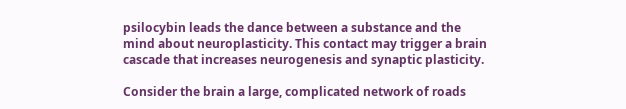psilocybin leads the dance between a substance and the mind about neuroplasticity. This contact may trigger a brain cascade that increases neurogenesis and synaptic plasticity.

Consider the brain a large, complicated network of roads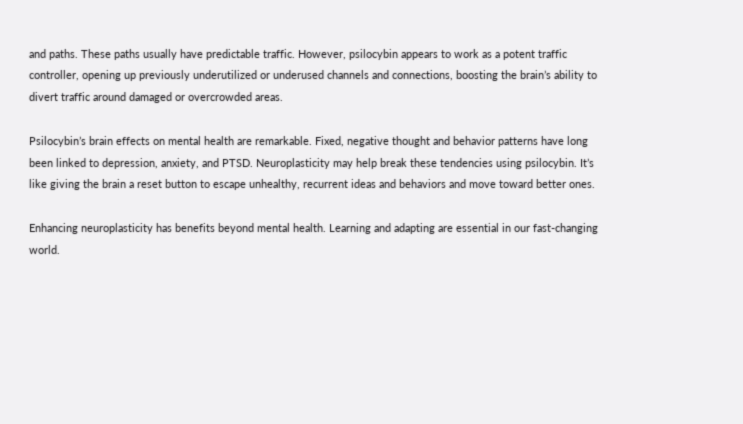and paths. These paths usually have predictable traffic. However, psilocybin appears to work as a potent traffic controller, opening up previously underutilized or underused channels and connections, boosting the brain’s ability to divert traffic around damaged or overcrowded areas.

Psilocybin’s brain effects on mental health are remarkable. Fixed, negative thought and behavior patterns have long been linked to depression, anxiety, and PTSD. Neuroplasticity may help break these tendencies using psilocybin. It’s like giving the brain a reset button to escape unhealthy, recurrent ideas and behaviors and move toward better ones.

Enhancing neuroplasticity has benefits beyond mental health. Learning and adapting are essential in our fast-changing world.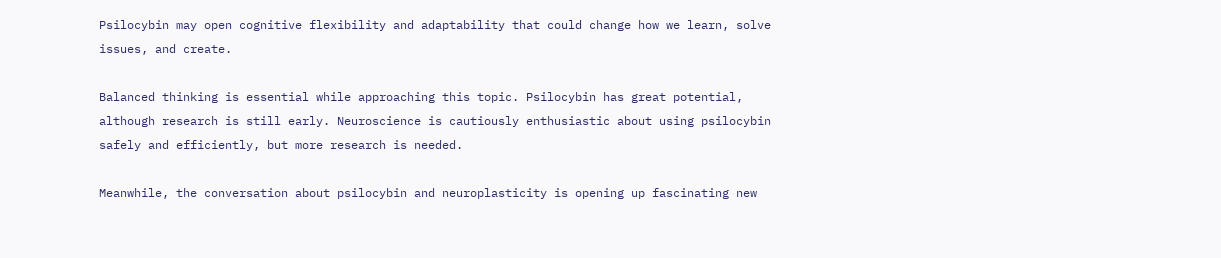Psilocybin may open cognitive flexibility and adaptability that could change how we learn, solve issues, and create.

Balanced thinking is essential while approaching this topic. Psilocybin has great potential, although research is still early. Neuroscience is cautiously enthusiastic about using psilocybin safely and efficiently, but more research is needed.

Meanwhile, the conversation about psilocybin and neuroplasticity is opening up fascinating new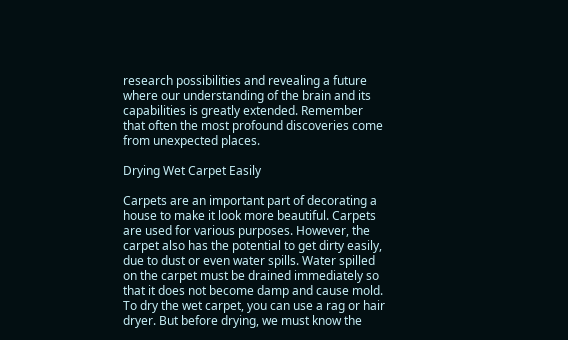research possibilities and revealing a future where our understanding of the brain and its capabilities is greatly extended. Remember that often the most profound discoveries come from unexpected places.

Drying Wet Carpet Easily

Carpets are an important part of decorating a house to make it look more beautiful. Carpets are used for various purposes. However, the carpet also has the potential to get dirty easily, due to dust or even water spills. Water spilled on the carpet must be drained immediately so that it does not become damp and cause mold. To dry the wet carpet, you can use a rag or hair dryer. But before drying, we must know the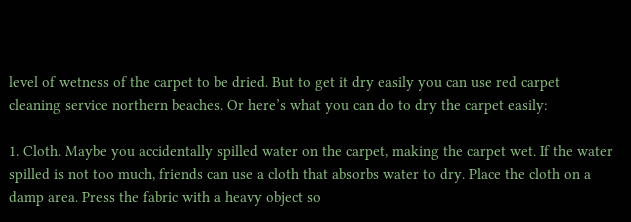level of wetness of the carpet to be dried. But to get it dry easily you can use red carpet cleaning service northern beaches. Or here’s what you can do to dry the carpet easily:

1. Cloth. Maybe you accidentally spilled water on the carpet, making the carpet wet. If the water spilled is not too much, friends can use a cloth that absorbs water to dry. Place the cloth on a damp area. Press the fabric with a heavy object so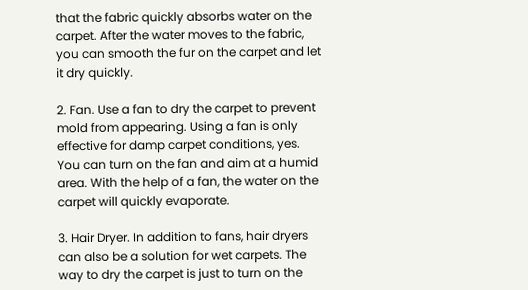that the fabric quickly absorbs water on the carpet. After the water moves to the fabric, you can smooth the fur on the carpet and let it dry quickly.

2. Fan. Use a fan to dry the carpet to prevent mold from appearing. Using a fan is only effective for damp carpet conditions, yes. You can turn on the fan and aim at a humid area. With the help of a fan, the water on the carpet will quickly evaporate.

3. Hair Dryer. In addition to fans, hair dryers can also be a solution for wet carpets. The way to dry the carpet is just to turn on the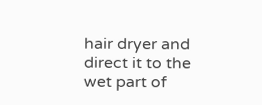hair dryer and direct it to the wet part of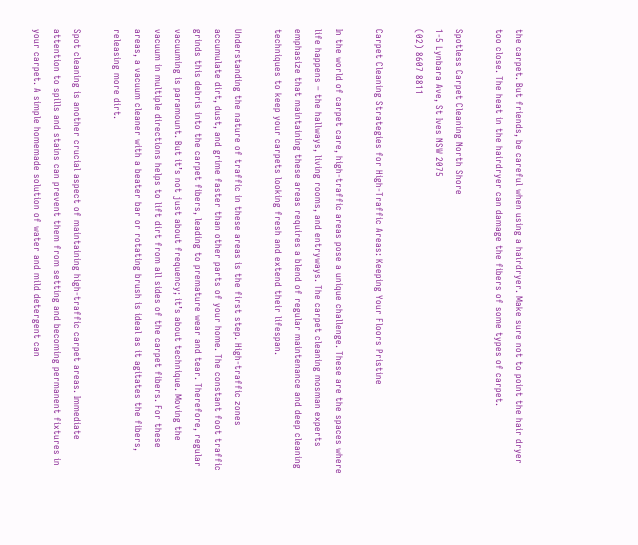the carpet. But friends, be careful when using a hairdryer. Make sure not to point the hair dryer too close. The heat in the hairdryer can damage the fibers of some types of carpet.

Spotless Carpet Cleaning North Shore
1-5 Lynbara Ave, St Ives NSW 2075
(02) 8607 8811

Carpet Cleaning Strategies for High-Traffic Areas: Keeping Your Floors Pristine

In the world of carpet care, high-traffic areas pose a unique challenge. These are the spaces where life happens – the hallways, living rooms, and entryways. The carpet cleaning mosman experts emphasize that maintaining these areas requires a blend of regular maintenance and deep cleaning techniques to keep your carpets looking fresh and extend their lifespan.

Understanding the nature of traffic in these areas is the first step. High-traffic zones accumulate dirt, dust, and grime faster than other parts of your home. The constant foot traffic grinds this debris into the carpet fibers, leading to premature wear and tear. Therefore, regular vacuuming is paramount. But it’s not just about frequency; it’s about technique. Moving the vacuum in multiple directions helps to lift dirt from all sides of the carpet fibers. For these areas, a vacuum cleaner with a beater bar or rotating brush is ideal as it agitates the fibers, releasing more dirt.

Spot cleaning is another crucial aspect of maintaining high-traffic carpet areas. Immediate attention to spills and stains can prevent them from setting and becoming permanent fixtures in your carpet. A simple homemade solution of water and mild detergent can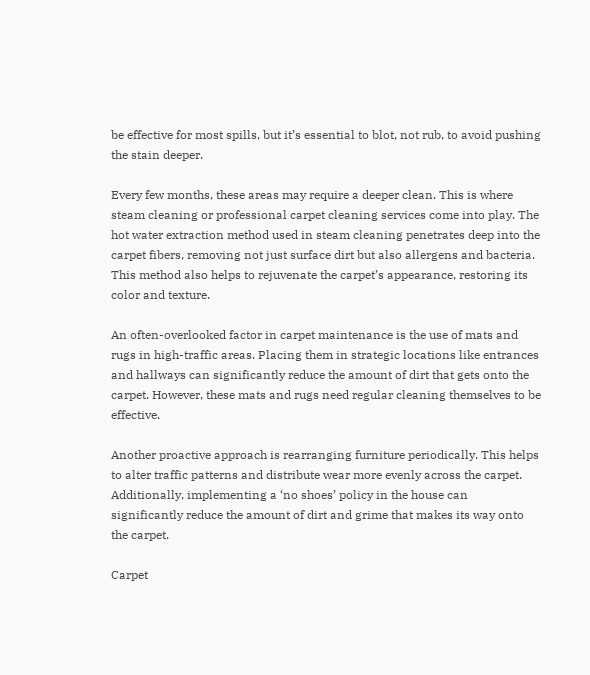be effective for most spills, but it’s essential to blot, not rub, to avoid pushing the stain deeper.

Every few months, these areas may require a deeper clean. This is where steam cleaning or professional carpet cleaning services come into play. The hot water extraction method used in steam cleaning penetrates deep into the carpet fibers, removing not just surface dirt but also allergens and bacteria. This method also helps to rejuvenate the carpet’s appearance, restoring its color and texture.

An often-overlooked factor in carpet maintenance is the use of mats and rugs in high-traffic areas. Placing them in strategic locations like entrances and hallways can significantly reduce the amount of dirt that gets onto the carpet. However, these mats and rugs need regular cleaning themselves to be effective.

Another proactive approach is rearranging furniture periodically. This helps to alter traffic patterns and distribute wear more evenly across the carpet. Additionally, implementing a ‘no shoes’ policy in the house can significantly reduce the amount of dirt and grime that makes its way onto the carpet.

Carpet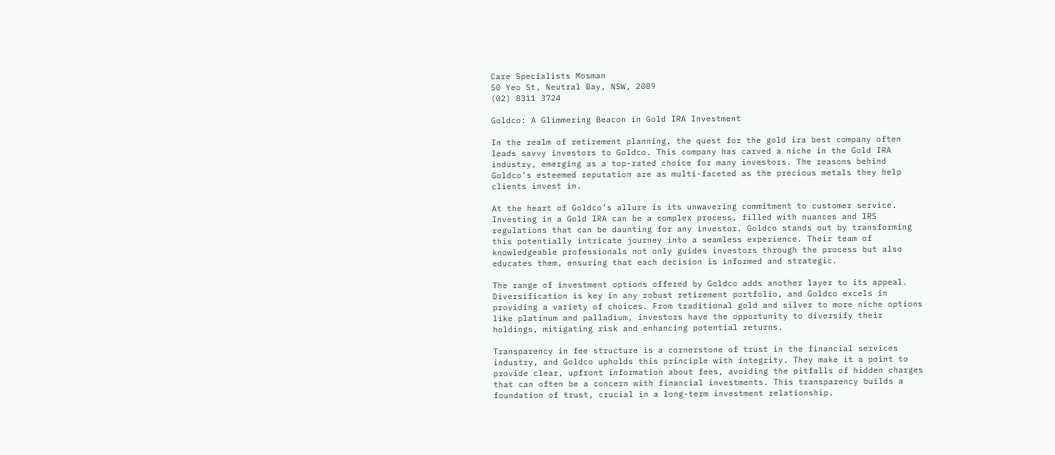Care Specialists Mosman
50 Yeo St, Neutral Bay, NSW, 2089
(02) 8311 3724

Goldco: A Glimmering Beacon in Gold IRA Investment

In the realm of retirement planning, the quest for the gold ira best company often leads savvy investors to Goldco. This company has carved a niche in the Gold IRA industry, emerging as a top-rated choice for many investors. The reasons behind Goldco’s esteemed reputation are as multi-faceted as the precious metals they help clients invest in.

At the heart of Goldco’s allure is its unwavering commitment to customer service. Investing in a Gold IRA can be a complex process, filled with nuances and IRS regulations that can be daunting for any investor. Goldco stands out by transforming this potentially intricate journey into a seamless experience. Their team of knowledgeable professionals not only guides investors through the process but also educates them, ensuring that each decision is informed and strategic.

The range of investment options offered by Goldco adds another layer to its appeal. Diversification is key in any robust retirement portfolio, and Goldco excels in providing a variety of choices. From traditional gold and silver to more niche options like platinum and palladium, investors have the opportunity to diversify their holdings, mitigating risk and enhancing potential returns.

Transparency in fee structure is a cornerstone of trust in the financial services industry, and Goldco upholds this principle with integrity. They make it a point to provide clear, upfront information about fees, avoiding the pitfalls of hidden charges that can often be a concern with financial investments. This transparency builds a foundation of trust, crucial in a long-term investment relationship.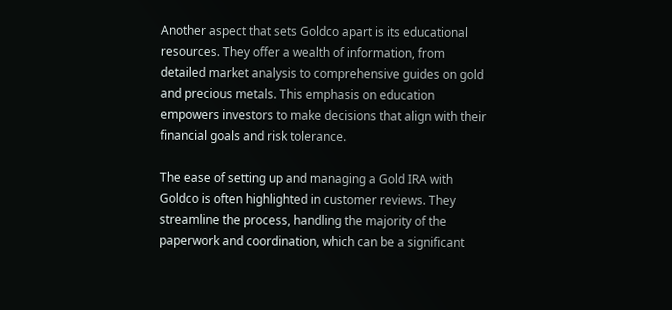Another aspect that sets Goldco apart is its educational resources. They offer a wealth of information, from detailed market analysis to comprehensive guides on gold and precious metals. This emphasis on education empowers investors to make decisions that align with their financial goals and risk tolerance.

The ease of setting up and managing a Gold IRA with Goldco is often highlighted in customer reviews. They streamline the process, handling the majority of the paperwork and coordination, which can be a significant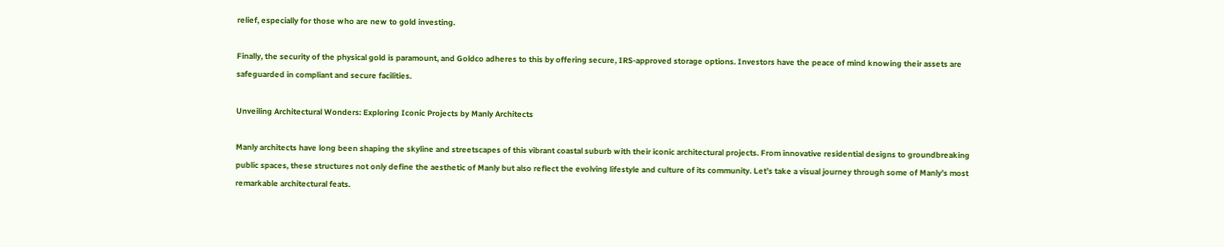relief, especially for those who are new to gold investing.

Finally, the security of the physical gold is paramount, and Goldco adheres to this by offering secure, IRS-approved storage options. Investors have the peace of mind knowing their assets are safeguarded in compliant and secure facilities.

Unveiling Architectural Wonders: Exploring Iconic Projects by Manly Architects

Manly architects have long been shaping the skyline and streetscapes of this vibrant coastal suburb with their iconic architectural projects. From innovative residential designs to groundbreaking public spaces, these structures not only define the aesthetic of Manly but also reflect the evolving lifestyle and culture of its community. Let’s take a visual journey through some of Manly’s most remarkable architectural feats.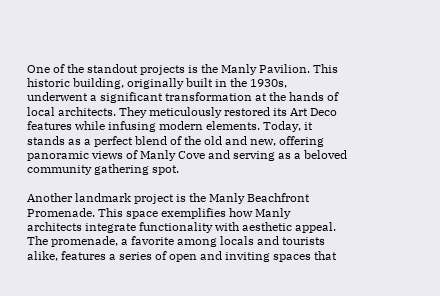One of the standout projects is the Manly Pavilion. This historic building, originally built in the 1930s, underwent a significant transformation at the hands of local architects. They meticulously restored its Art Deco features while infusing modern elements. Today, it stands as a perfect blend of the old and new, offering panoramic views of Manly Cove and serving as a beloved community gathering spot.

Another landmark project is the Manly Beachfront Promenade. This space exemplifies how Manly architects integrate functionality with aesthetic appeal. The promenade, a favorite among locals and tourists alike, features a series of open and inviting spaces that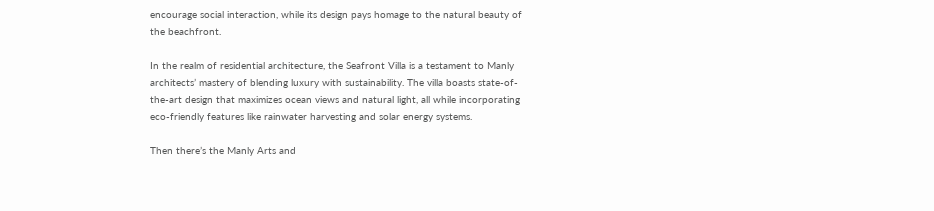encourage social interaction, while its design pays homage to the natural beauty of the beachfront.

In the realm of residential architecture, the Seafront Villa is a testament to Manly architects’ mastery of blending luxury with sustainability. The villa boasts state-of-the-art design that maximizes ocean views and natural light, all while incorporating eco-friendly features like rainwater harvesting and solar energy systems.

Then there’s the Manly Arts and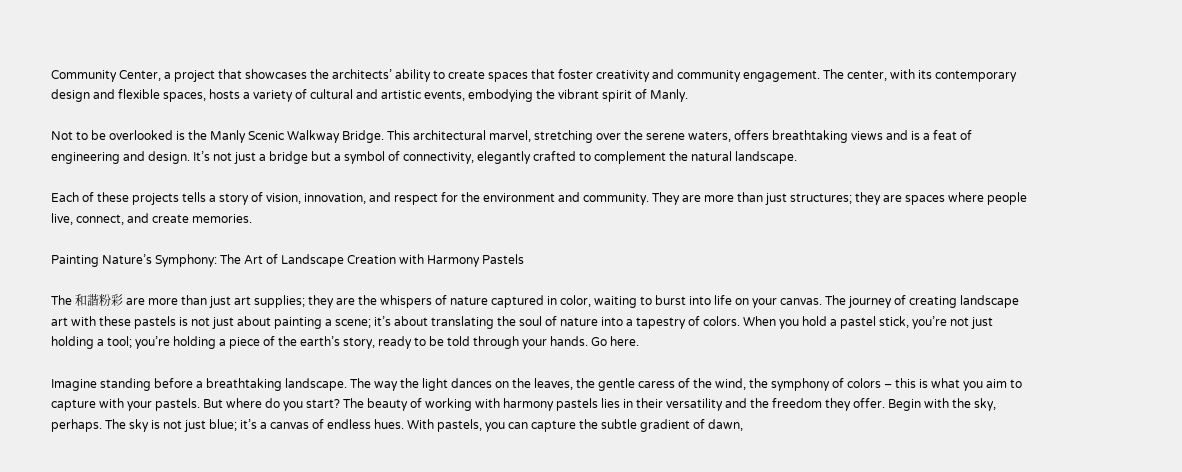Community Center, a project that showcases the architects’ ability to create spaces that foster creativity and community engagement. The center, with its contemporary design and flexible spaces, hosts a variety of cultural and artistic events, embodying the vibrant spirit of Manly.

Not to be overlooked is the Manly Scenic Walkway Bridge. This architectural marvel, stretching over the serene waters, offers breathtaking views and is a feat of engineering and design. It’s not just a bridge but a symbol of connectivity, elegantly crafted to complement the natural landscape.

Each of these projects tells a story of vision, innovation, and respect for the environment and community. They are more than just structures; they are spaces where people live, connect, and create memories.

Painting Nature’s Symphony: The Art of Landscape Creation with Harmony Pastels

The 和諧粉彩 are more than just art supplies; they are the whispers of nature captured in color, waiting to burst into life on your canvas. The journey of creating landscape art with these pastels is not just about painting a scene; it’s about translating the soul of nature into a tapestry of colors. When you hold a pastel stick, you’re not just holding a tool; you’re holding a piece of the earth’s story, ready to be told through your hands. Go here.

Imagine standing before a breathtaking landscape. The way the light dances on the leaves, the gentle caress of the wind, the symphony of colors – this is what you aim to capture with your pastels. But where do you start? The beauty of working with harmony pastels lies in their versatility and the freedom they offer. Begin with the sky, perhaps. The sky is not just blue; it’s a canvas of endless hues. With pastels, you can capture the subtle gradient of dawn,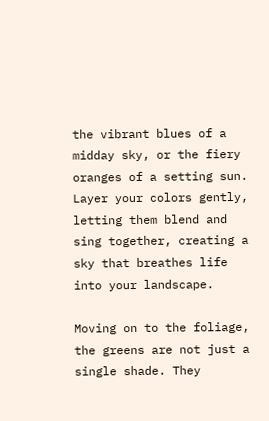the vibrant blues of a midday sky, or the fiery oranges of a setting sun. Layer your colors gently, letting them blend and sing together, creating a sky that breathes life into your landscape.

Moving on to the foliage, the greens are not just a single shade. They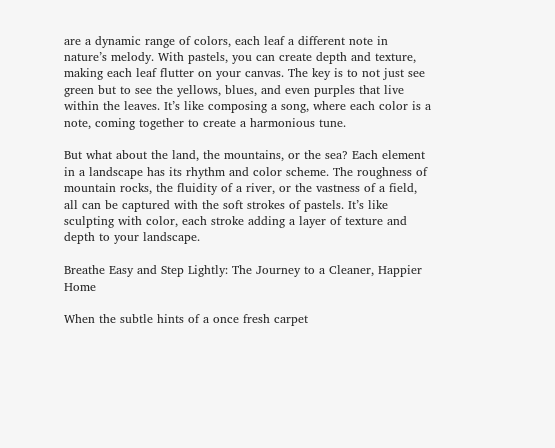are a dynamic range of colors, each leaf a different note in nature’s melody. With pastels, you can create depth and texture, making each leaf flutter on your canvas. The key is to not just see green but to see the yellows, blues, and even purples that live within the leaves. It’s like composing a song, where each color is a note, coming together to create a harmonious tune.

But what about the land, the mountains, or the sea? Each element in a landscape has its rhythm and color scheme. The roughness of mountain rocks, the fluidity of a river, or the vastness of a field, all can be captured with the soft strokes of pastels. It’s like sculpting with color, each stroke adding a layer of texture and depth to your landscape.

Breathe Easy and Step Lightly: The Journey to a Cleaner, Happier Home

When the subtle hints of a once fresh carpet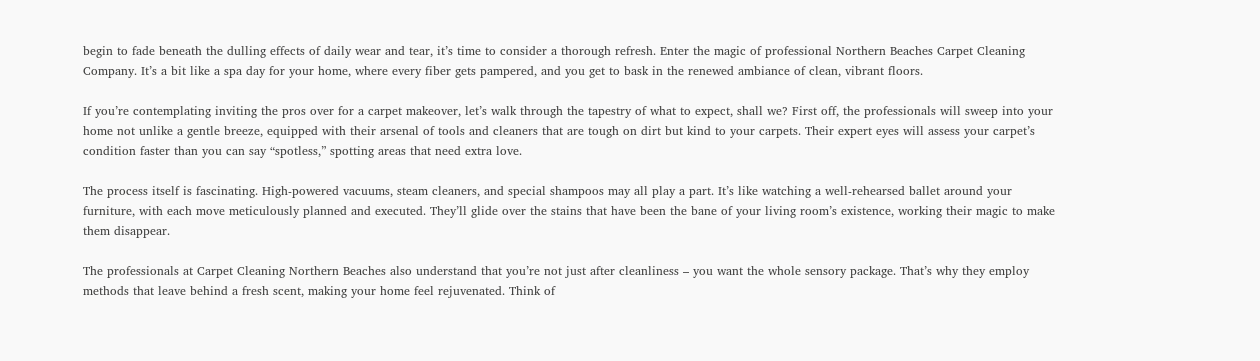begin to fade beneath the dulling effects of daily wear and tear, it’s time to consider a thorough refresh. Enter the magic of professional Northern Beaches Carpet Cleaning Company. It’s a bit like a spa day for your home, where every fiber gets pampered, and you get to bask in the renewed ambiance of clean, vibrant floors.

If you’re contemplating inviting the pros over for a carpet makeover, let’s walk through the tapestry of what to expect, shall we? First off, the professionals will sweep into your home not unlike a gentle breeze, equipped with their arsenal of tools and cleaners that are tough on dirt but kind to your carpets. Their expert eyes will assess your carpet’s condition faster than you can say “spotless,” spotting areas that need extra love.

The process itself is fascinating. High-powered vacuums, steam cleaners, and special shampoos may all play a part. It’s like watching a well-rehearsed ballet around your furniture, with each move meticulously planned and executed. They’ll glide over the stains that have been the bane of your living room’s existence, working their magic to make them disappear.

The professionals at Carpet Cleaning Northern Beaches also understand that you’re not just after cleanliness – you want the whole sensory package. That’s why they employ methods that leave behind a fresh scent, making your home feel rejuvenated. Think of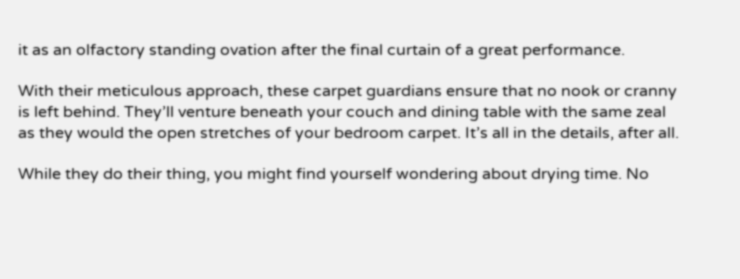it as an olfactory standing ovation after the final curtain of a great performance.

With their meticulous approach, these carpet guardians ensure that no nook or cranny is left behind. They’ll venture beneath your couch and dining table with the same zeal as they would the open stretches of your bedroom carpet. It’s all in the details, after all.

While they do their thing, you might find yourself wondering about drying time. No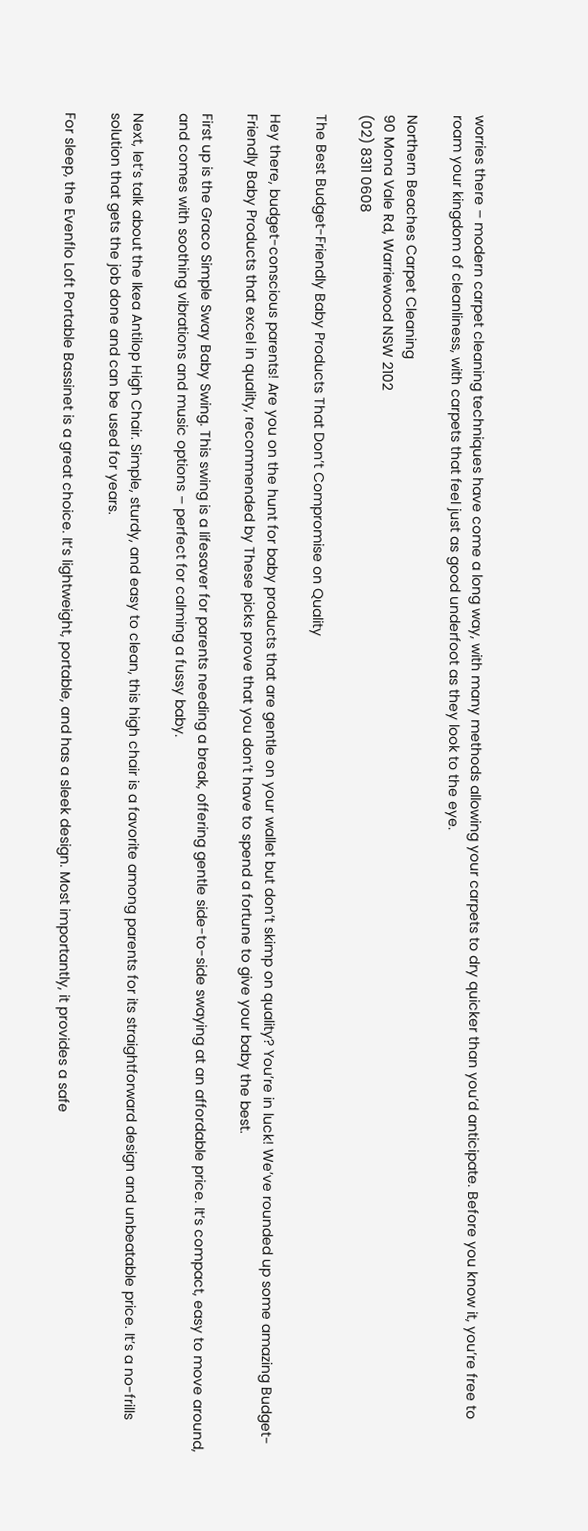worries there – modern carpet cleaning techniques have come a long way, with many methods allowing your carpets to dry quicker than you’d anticipate. Before you know it, you’re free to roam your kingdom of cleanliness, with carpets that feel just as good underfoot as they look to the eye.

Northern Beaches Carpet Cleaning
90 Mona Vale Rd, Warriewood NSW 2102
(02) 8311 0608

The Best Budget-Friendly Baby Products That Don’t Compromise on Quality

Hey there, budget-conscious parents! Are you on the hunt for baby products that are gentle on your wallet but don’t skimp on quality? You’re in luck! We’ve rounded up some amazing Budget-Friendly Baby Products that excel in quality, recommended by These picks prove that you don’t have to spend a fortune to give your baby the best.

First up is the Graco Simple Sway Baby Swing. This swing is a lifesaver for parents needing a break, offering gentle side-to-side swaying at an affordable price. It’s compact, easy to move around, and comes with soothing vibrations and music options – perfect for calming a fussy baby.

Next, let’s talk about the Ikea Antilop High Chair. Simple, sturdy, and easy to clean, this high chair is a favorite among parents for its straightforward design and unbeatable price. It’s a no-frills solution that gets the job done and can be used for years.

For sleep, the Evenflo Loft Portable Bassinet is a great choice. It’s lightweight, portable, and has a sleek design. Most importantly, it provides a safe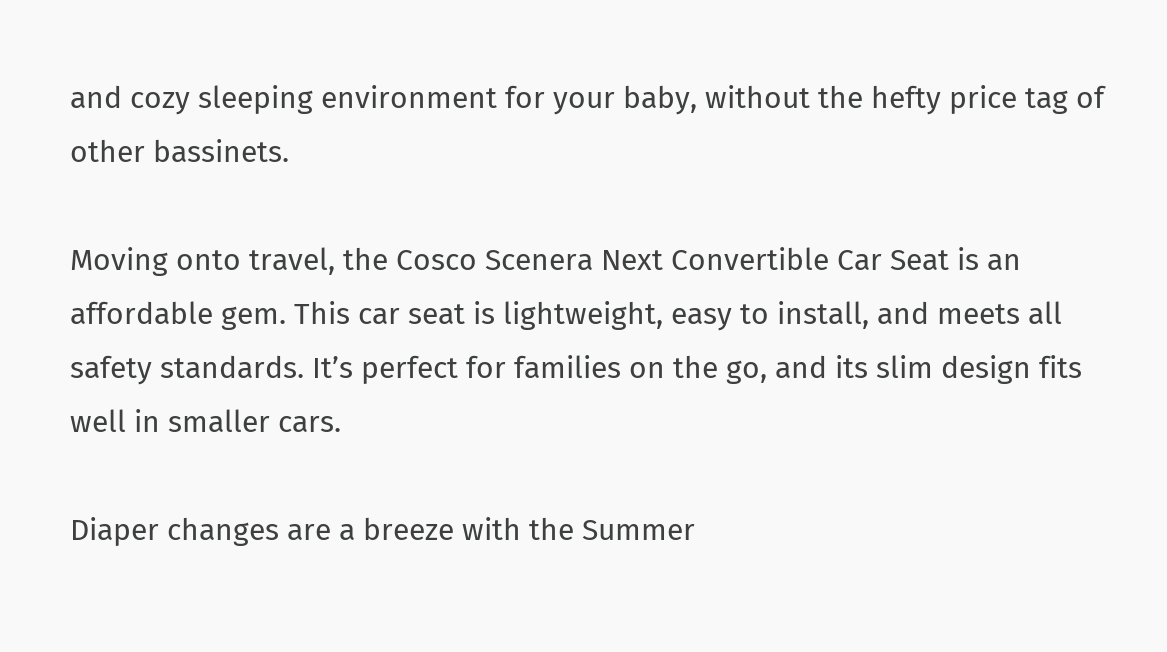and cozy sleeping environment for your baby, without the hefty price tag of other bassinets.

Moving onto travel, the Cosco Scenera Next Convertible Car Seat is an affordable gem. This car seat is lightweight, easy to install, and meets all safety standards. It’s perfect for families on the go, and its slim design fits well in smaller cars.

Diaper changes are a breeze with the Summer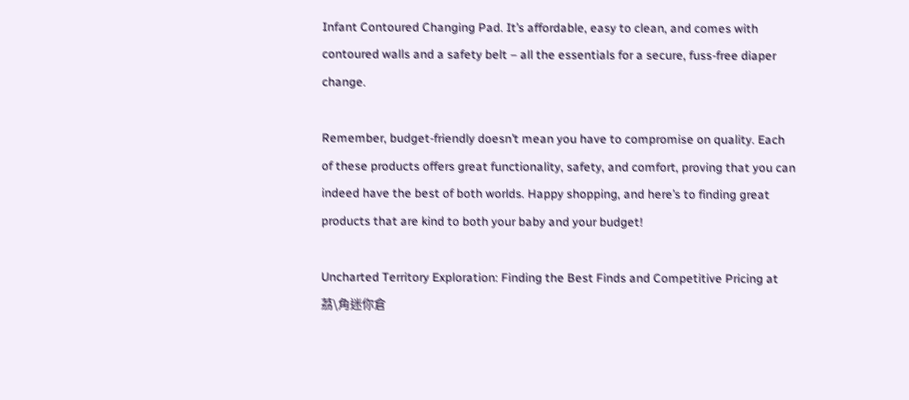Infant Contoured Changing Pad. It’s affordable, easy to clean, and comes with contoured walls and a safety belt – all the essentials for a secure, fuss-free diaper change.

Remember, budget-friendly doesn’t mean you have to compromise on quality. Each of these products offers great functionality, safety, and comfort, proving that you can indeed have the best of both worlds. Happy shopping, and here’s to finding great products that are kind to both your baby and your budget!

Uncharted Territory Exploration: Finding the Best Finds and Competitive Pricing at 茘\角迷你倉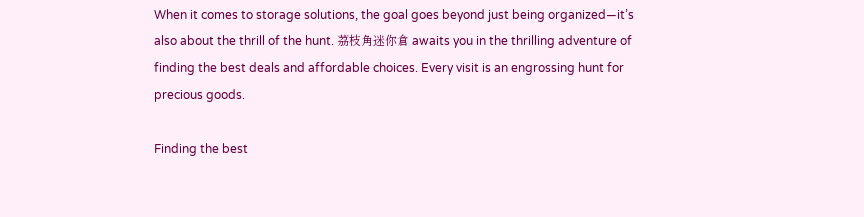When it comes to storage solutions, the goal goes beyond just being organized—it’s also about the thrill of the hunt. 茘枝角迷你倉 awaits you in the thrilling adventure of finding the best deals and affordable choices. Every visit is an engrossing hunt for precious goods.

Finding the best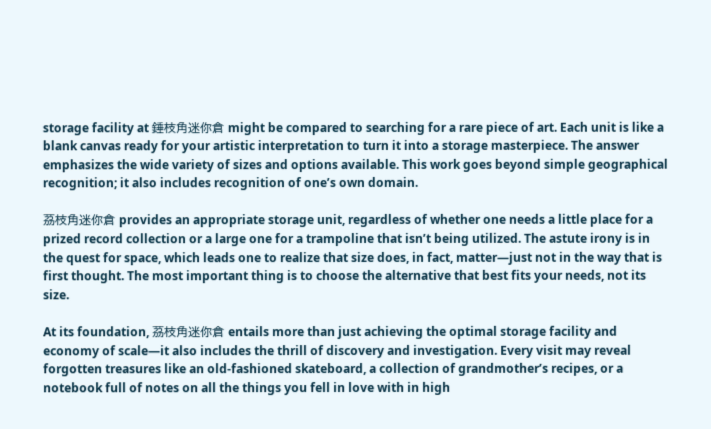storage facility at 錘枝角迷你倉 might be compared to searching for a rare piece of art. Each unit is like a blank canvas ready for your artistic interpretation to turn it into a storage masterpiece. The answer emphasizes the wide variety of sizes and options available. This work goes beyond simple geographical recognition; it also includes recognition of one’s own domain.

茘枝角迷你倉 provides an appropriate storage unit, regardless of whether one needs a little place for a prized record collection or a large one for a trampoline that isn’t being utilized. The astute irony is in the quest for space, which leads one to realize that size does, in fact, matter—just not in the way that is first thought. The most important thing is to choose the alternative that best fits your needs, not its size.

At its foundation, 茘枝角迷你倉 entails more than just achieving the optimal storage facility and economy of scale—it also includes the thrill of discovery and investigation. Every visit may reveal forgotten treasures like an old-fashioned skateboard, a collection of grandmother’s recipes, or a notebook full of notes on all the things you fell in love with in high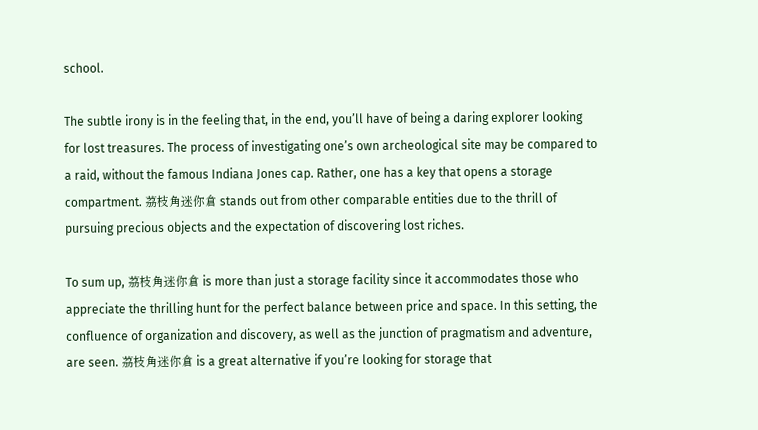school.

The subtle irony is in the feeling that, in the end, you’ll have of being a daring explorer looking for lost treasures. The process of investigating one’s own archeological site may be compared to a raid, without the famous Indiana Jones cap. Rather, one has a key that opens a storage compartment. 茘枝角迷你倉 stands out from other comparable entities due to the thrill of pursuing precious objects and the expectation of discovering lost riches.

To sum up, 茘枝角迷你倉 is more than just a storage facility since it accommodates those who appreciate the thrilling hunt for the perfect balance between price and space. In this setting, the confluence of organization and discovery, as well as the junction of pragmatism and adventure, are seen. 茘枝角迷你倉 is a great alternative if you’re looking for storage that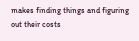makes finding things and figuring out their costs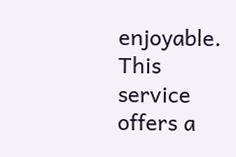enjoyable. This service offers a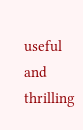useful and thrilling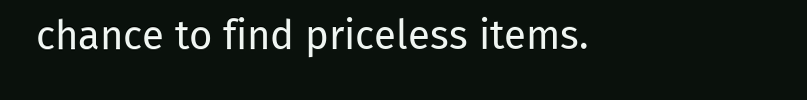chance to find priceless items.